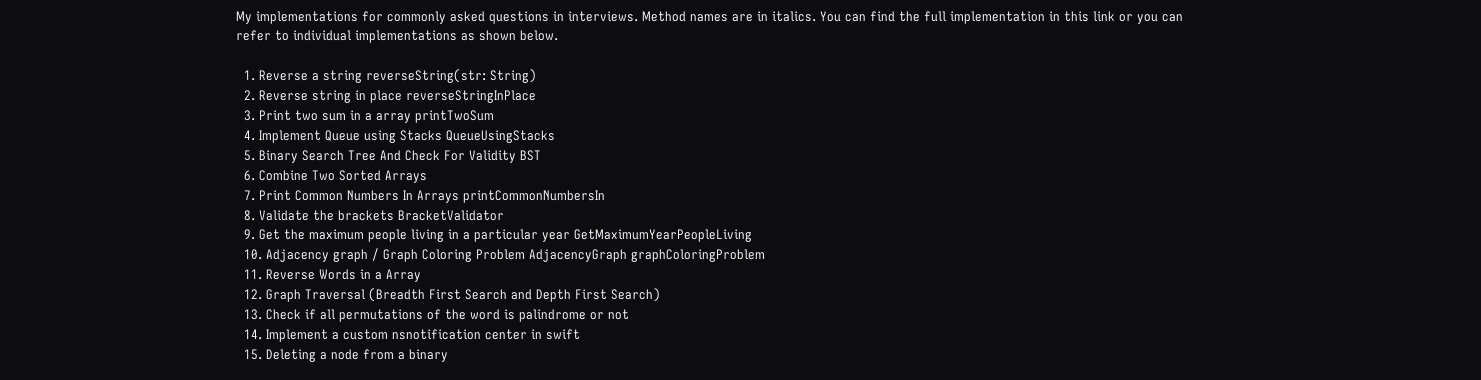My implementations for commonly asked questions in interviews. Method names are in italics. You can find the full implementation in this link or you can refer to individual implementations as shown below.

  1. Reverse a string reverseString(str: String)
  2. Reverse string in place reverseStringInPlace
  3. Print two sum in a array printTwoSum
  4. Implement Queue using Stacks QueueUsingStacks
  5. Binary Search Tree And Check For Validity BST
  6. Combine Two Sorted Arrays
  7. Print Common Numbers In Arrays printCommonNumbersIn
  8. Validate the brackets BracketValidator
  9. Get the maximum people living in a particular year GetMaximumYearPeopleLiving
  10. Adjacency graph / Graph Coloring Problem AdjacencyGraph graphColoringProblem
  11. Reverse Words in a Array
  12. Graph Traversal (Breadth First Search and Depth First Search)
  13. Check if all permutations of the word is palindrome or not
  14. Implement a custom nsnotification center in swift
  15. Deleting a node from a binary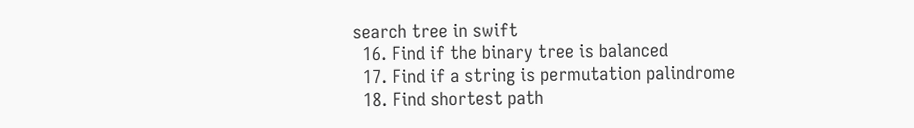search tree in swift
  16. Find if the binary tree is balanced
  17. Find if a string is permutation palindrome
  18. Find shortest path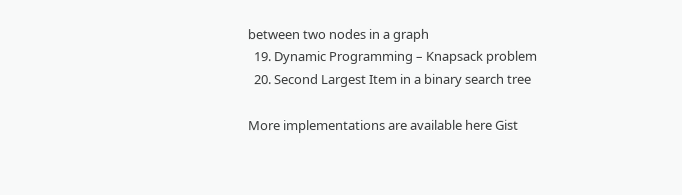between two nodes in a graph
  19. Dynamic Programming – Knapsack problem
  20. Second Largest Item in a binary search tree

More implementations are available here Gist